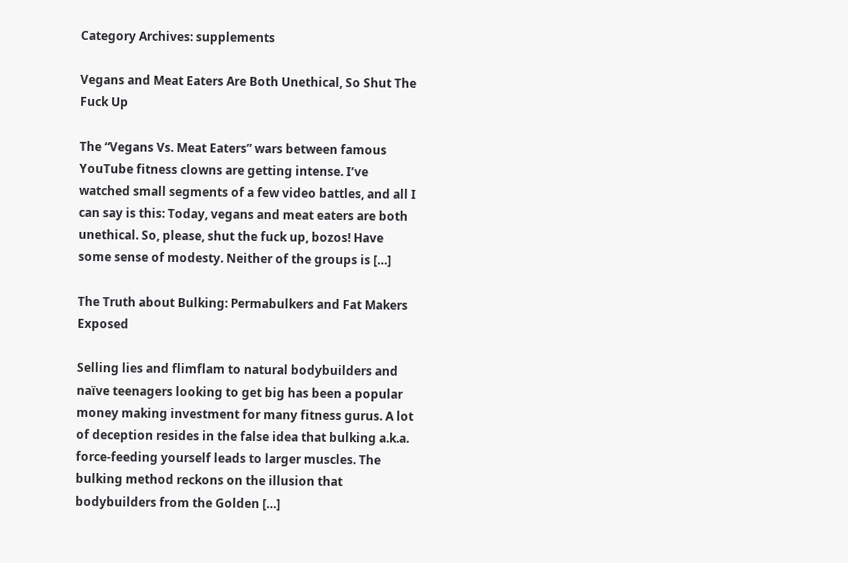Category Archives: supplements

Vegans and Meat Eaters Are Both Unethical, So Shut The Fuck Up

The “Vegans Vs. Meat Eaters” wars between famous YouTube fitness clowns are getting intense. I’ve watched small segments of a few video battles, and all I can say is this: Today, vegans and meat eaters are both unethical. So, please, shut the fuck up, bozos! Have some sense of modesty. Neither of the groups is […]

The Truth about Bulking: Permabulkers and Fat Makers Exposed

Selling lies and flimflam to natural bodybuilders and naïve teenagers looking to get big has been a popular money making investment for many fitness gurus. A lot of deception resides in the false idea that bulking a.k.a. force-feeding yourself leads to larger muscles. The bulking method reckons on the illusion that bodybuilders from the Golden […]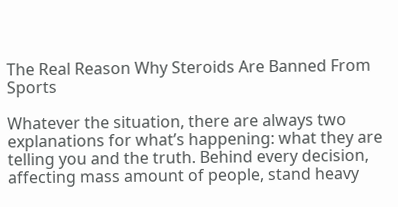The Real Reason Why Steroids Are Banned From Sports

Whatever the situation, there are always two explanations for what’s happening: what they are telling you and the truth. Behind every decision, affecting mass amount of people, stand heavy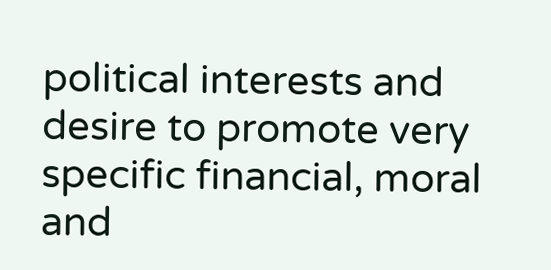political interests and desire to promote very specific financial, moral and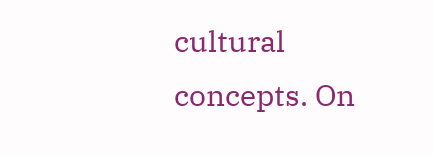cultural concepts. On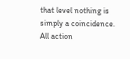that level nothing is simply a coincidence. All action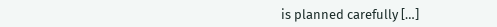is planned carefully […]